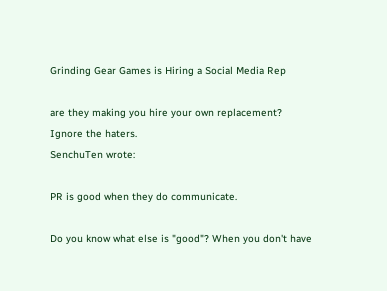Grinding Gear Games is Hiring a Social Media Rep

are they making you hire your own replacement?
Ignore the haters.
SenchuTen wrote:

PR is good when they do communicate.

Do you know what else is "good"? When you don't have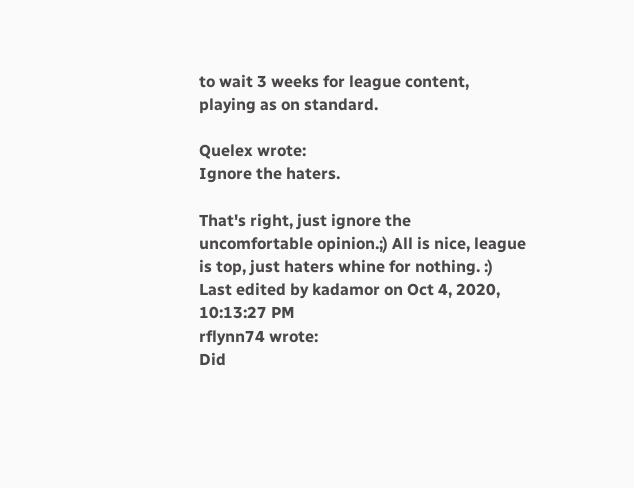to wait 3 weeks for league content, playing as on standard.

Quelex wrote:
Ignore the haters.

That's right, just ignore the uncomfortable opinion.;) All is nice, league is top, just haters whine for nothing. :)
Last edited by kadamor on Oct 4, 2020, 10:13:27 PM
rflynn74 wrote:
Did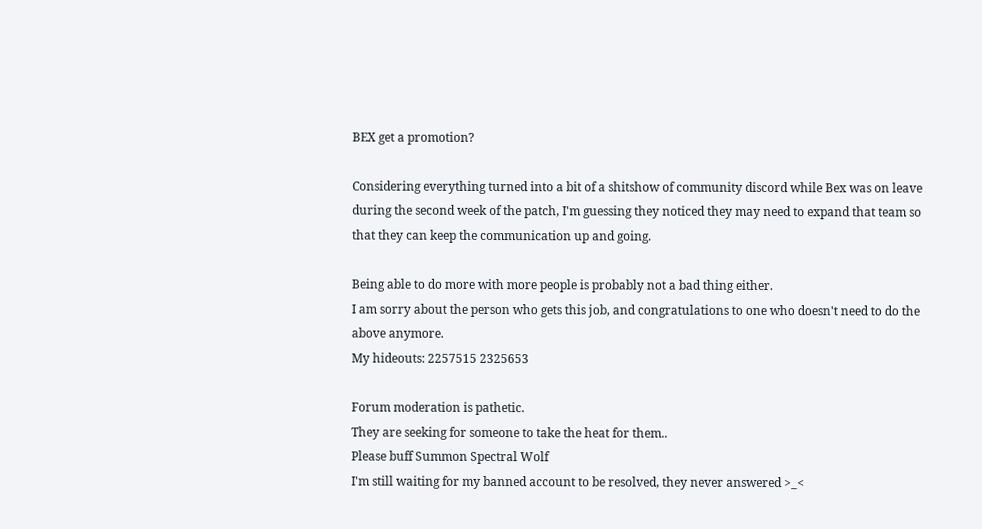BEX get a promotion?

Considering everything turned into a bit of a shitshow of community discord while Bex was on leave during the second week of the patch, I'm guessing they noticed they may need to expand that team so that they can keep the communication up and going.

Being able to do more with more people is probably not a bad thing either.
I am sorry about the person who gets this job, and congratulations to one who doesn't need to do the above anymore.
My hideouts: 2257515 2325653

Forum moderation is pathetic.
They are seeking for someone to take the heat for them..
Please buff Summon Spectral Wolf
I'm still waiting for my banned account to be resolved, they never answered >_<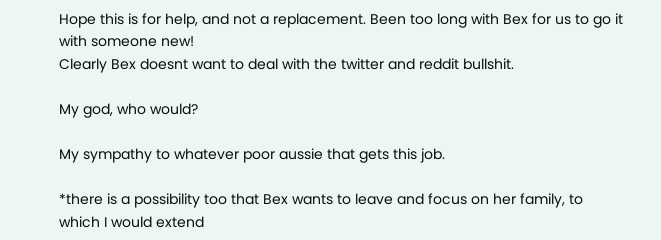Hope this is for help, and not a replacement. Been too long with Bex for us to go it with someone new!
Clearly Bex doesnt want to deal with the twitter and reddit bullshit.

My god, who would?

My sympathy to whatever poor aussie that gets this job.

*there is a possibility too that Bex wants to leave and focus on her family, to which I would extend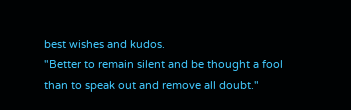best wishes and kudos.
"Better to remain silent and be thought a fool than to speak out and remove all doubt."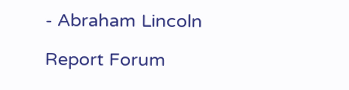- Abraham Lincoln

Report Forum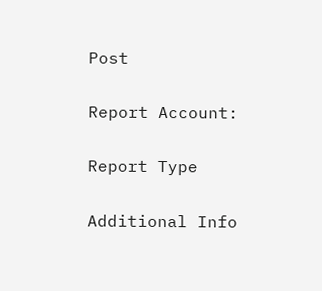Post

Report Account:

Report Type

Additional Info